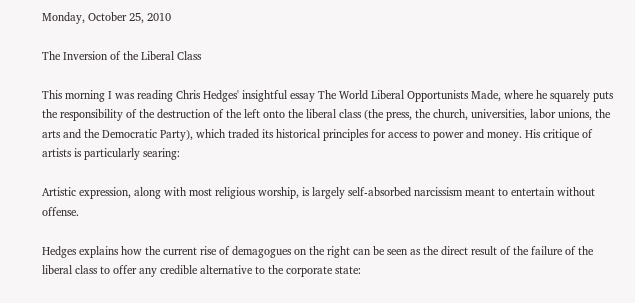Monday, October 25, 2010

The Inversion of the Liberal Class

This morning I was reading Chris Hedges' insightful essay The World Liberal Opportunists Made, where he squarely puts the responsibility of the destruction of the left onto the liberal class (the press, the church, universities, labor unions, the arts and the Democratic Party), which traded its historical principles for access to power and money. His critique of artists is particularly searing:

Artistic expression, along with most religious worship, is largely self-absorbed narcissism meant to entertain without offense.

Hedges explains how the current rise of demagogues on the right can be seen as the direct result of the failure of the liberal class to offer any credible alternative to the corporate state: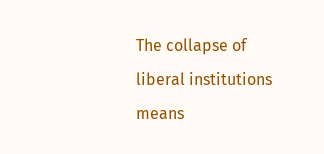The collapse of liberal institutions means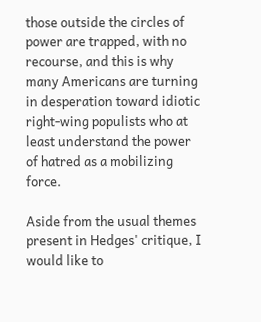those outside the circles of power are trapped, with no recourse, and this is why many Americans are turning in desperation toward idiotic right-wing populists who at least understand the power of hatred as a mobilizing force.

Aside from the usual themes present in Hedges' critique, I would like to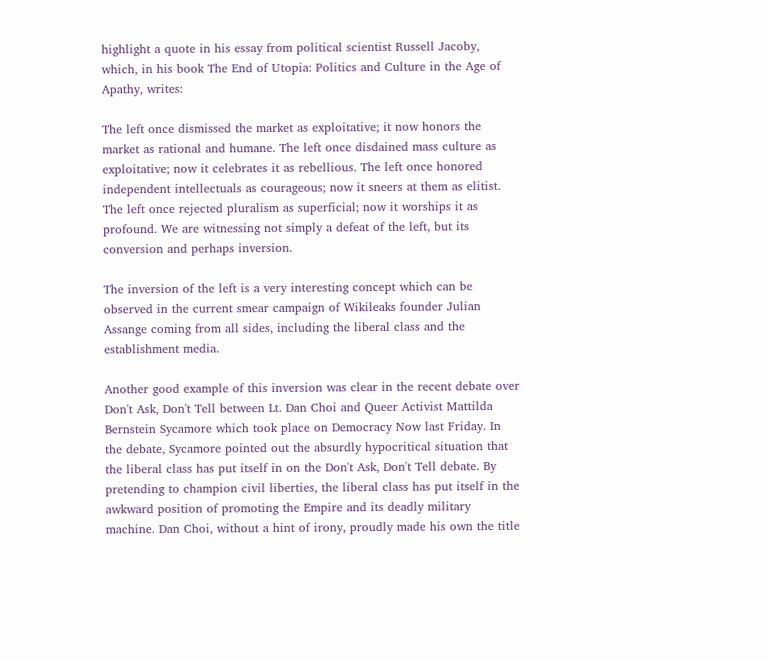highlight a quote in his essay from political scientist Russell Jacoby, which, in his book The End of Utopia: Politics and Culture in the Age of Apathy, writes:

The left once dismissed the market as exploitative; it now honors the market as rational and humane. The left once disdained mass culture as exploitative; now it celebrates it as rebellious. The left once honored independent intellectuals as courageous; now it sneers at them as elitist. The left once rejected pluralism as superficial; now it worships it as profound. We are witnessing not simply a defeat of the left, but its conversion and perhaps inversion.

The inversion of the left is a very interesting concept which can be observed in the current smear campaign of Wikileaks founder Julian Assange coming from all sides, including the liberal class and the establishment media.

Another good example of this inversion was clear in the recent debate over Don't Ask, Don't Tell between Lt. Dan Choi and Queer Activist Mattilda Bernstein Sycamore which took place on Democracy Now last Friday. In the debate, Sycamore pointed out the absurdly hypocritical situation that the liberal class has put itself in on the Don't Ask, Don't Tell debate. By pretending to champion civil liberties, the liberal class has put itself in the awkward position of promoting the Empire and its deadly military machine. Dan Choi, without a hint of irony, proudly made his own the title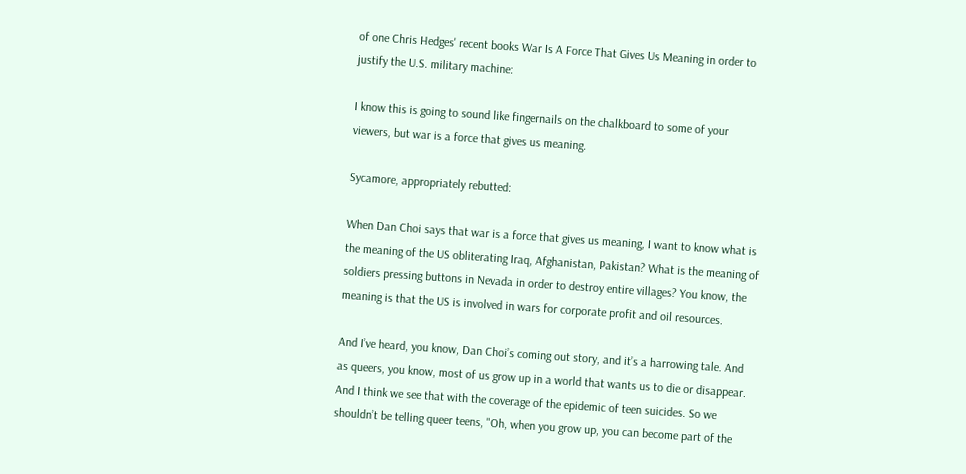of one Chris Hedges' recent books War Is A Force That Gives Us Meaning in order to justify the U.S. military machine:

I know this is going to sound like fingernails on the chalkboard to some of your viewers, but war is a force that gives us meaning.

Sycamore, appropriately rebutted:

When Dan Choi says that war is a force that gives us meaning, I want to know what is the meaning of the US obliterating Iraq, Afghanistan, Pakistan? What is the meaning of soldiers pressing buttons in Nevada in order to destroy entire villages? You know, the meaning is that the US is involved in wars for corporate profit and oil resources.

And I’ve heard, you know, Dan Choi’s coming out story, and it’s a harrowing tale. And as queers, you know, most of us grow up in a world that wants us to die or disappear. And I think we see that with the coverage of the epidemic of teen suicides. So we shouldn’t be telling queer teens, "Oh, when you grow up, you can become part of the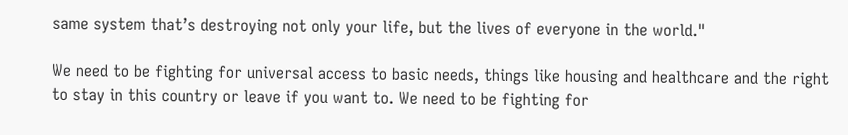same system that’s destroying not only your life, but the lives of everyone in the world."

We need to be fighting for universal access to basic needs, things like housing and healthcare and the right to stay in this country or leave if you want to. We need to be fighting for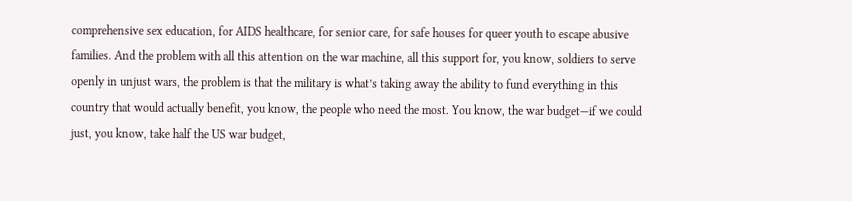comprehensive sex education, for AIDS healthcare, for senior care, for safe houses for queer youth to escape abusive families. And the problem with all this attention on the war machine, all this support for, you know, soldiers to serve openly in unjust wars, the problem is that the military is what’s taking away the ability to fund everything in this country that would actually benefit, you know, the people who need the most. You know, the war budget—if we could just, you know, take half the US war budget,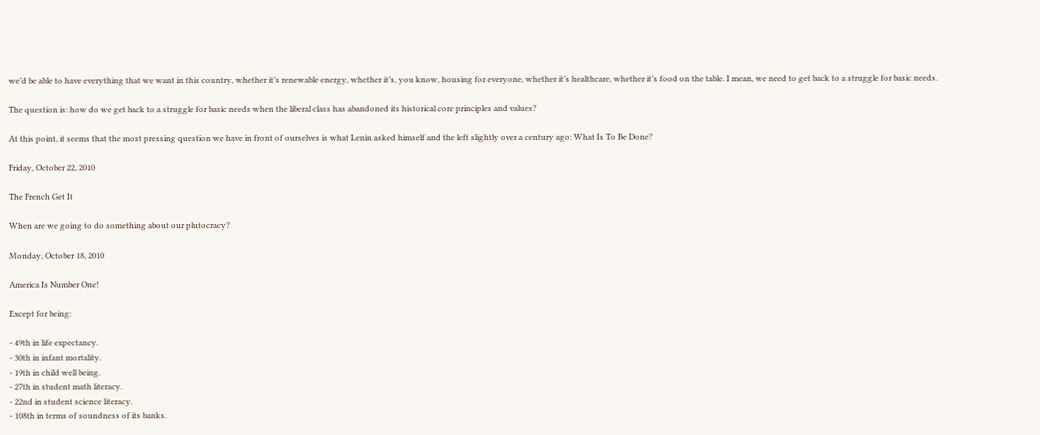we’d be able to have everything that we want in this country, whether it’s renewable energy, whether it’s, you know, housing for everyone, whether it’s healthcare, whether it’s food on the table. I mean, we need to get back to a struggle for basic needs.

The question is: how do we get back to a struggle for basic needs when the liberal class has abandoned its historical core principles and values?

At this point, it seems that the most pressing question we have in front of ourselves is what Lenin asked himself and the left slightly over a century ago: What Is To Be Done?

Friday, October 22, 2010

The French Get It

When are we going to do something about our plutocracy?

Monday, October 18, 2010

America Is Number One!

Except for being:

- 49th in life expectancy.
- 30th in infant mortality.
- 19th in child well being.
- 27th in student math literacy.
- 22nd in student science literacy.
- 108th in terms of soundness of its banks.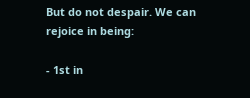But do not despair. We can rejoice in being:

- 1st in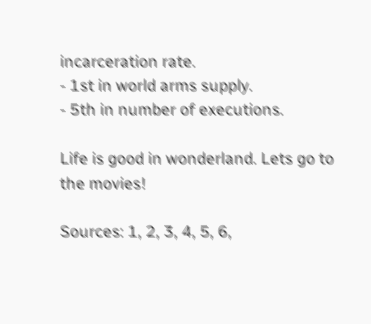incarceration rate.
- 1st in world arms supply.
- 5th in number of executions.

Life is good in wonderland. Lets go to the movies!

Sources: 1, 2, 3, 4, 5, 6,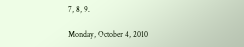7, 8, 9.

Monday, October 4, 2010